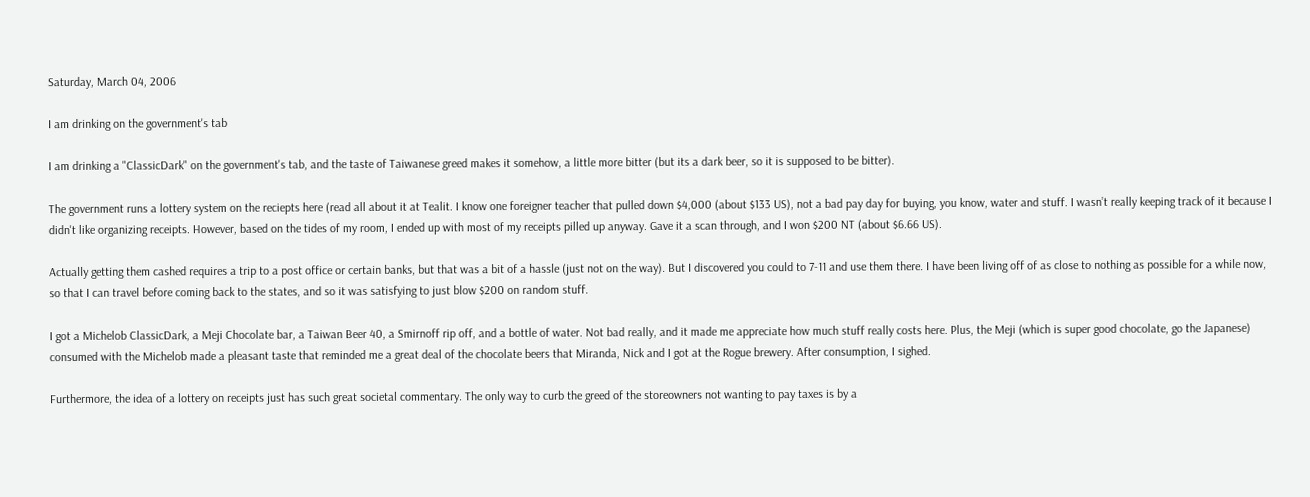Saturday, March 04, 2006

I am drinking on the government's tab

I am drinking a "ClassicDark" on the government's tab, and the taste of Taiwanese greed makes it somehow, a little more bitter (but its a dark beer, so it is supposed to be bitter).

The government runs a lottery system on the reciepts here (read all about it at Tealit. I know one foreigner teacher that pulled down $4,000 (about $133 US), not a bad pay day for buying, you know, water and stuff. I wasn’t really keeping track of it because I didn't like organizing receipts. However, based on the tides of my room, I ended up with most of my receipts pilled up anyway. Gave it a scan through, and I won $200 NT (about $6.66 US).

Actually getting them cashed requires a trip to a post office or certain banks, but that was a bit of a hassle (just not on the way). But I discovered you could to 7-11 and use them there. I have been living off of as close to nothing as possible for a while now, so that I can travel before coming back to the states, and so it was satisfying to just blow $200 on random stuff.

I got a Michelob ClassicDark, a Meji Chocolate bar, a Taiwan Beer 40, a Smirnoff rip off, and a bottle of water. Not bad really, and it made me appreciate how much stuff really costs here. Plus, the Meji (which is super good chocolate, go the Japanese) consumed with the Michelob made a pleasant taste that reminded me a great deal of the chocolate beers that Miranda, Nick and I got at the Rogue brewery. After consumption, I sighed.

Furthermore, the idea of a lottery on receipts just has such great societal commentary. The only way to curb the greed of the storeowners not wanting to pay taxes is by a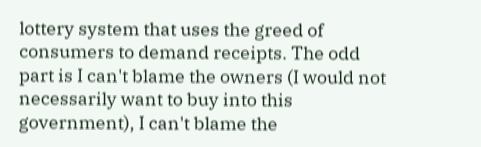lottery system that uses the greed of consumers to demand receipts. The odd part is I can't blame the owners (I would not necessarily want to buy into this government), I can't blame the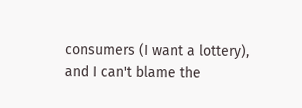consumers (I want a lottery), and I can't blame the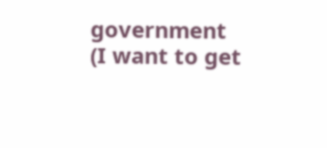government (I want to get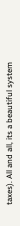taxes). All and all, its a beautiful system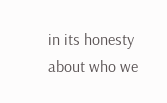in its honesty about who we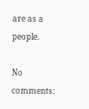are as a people.

No comments: